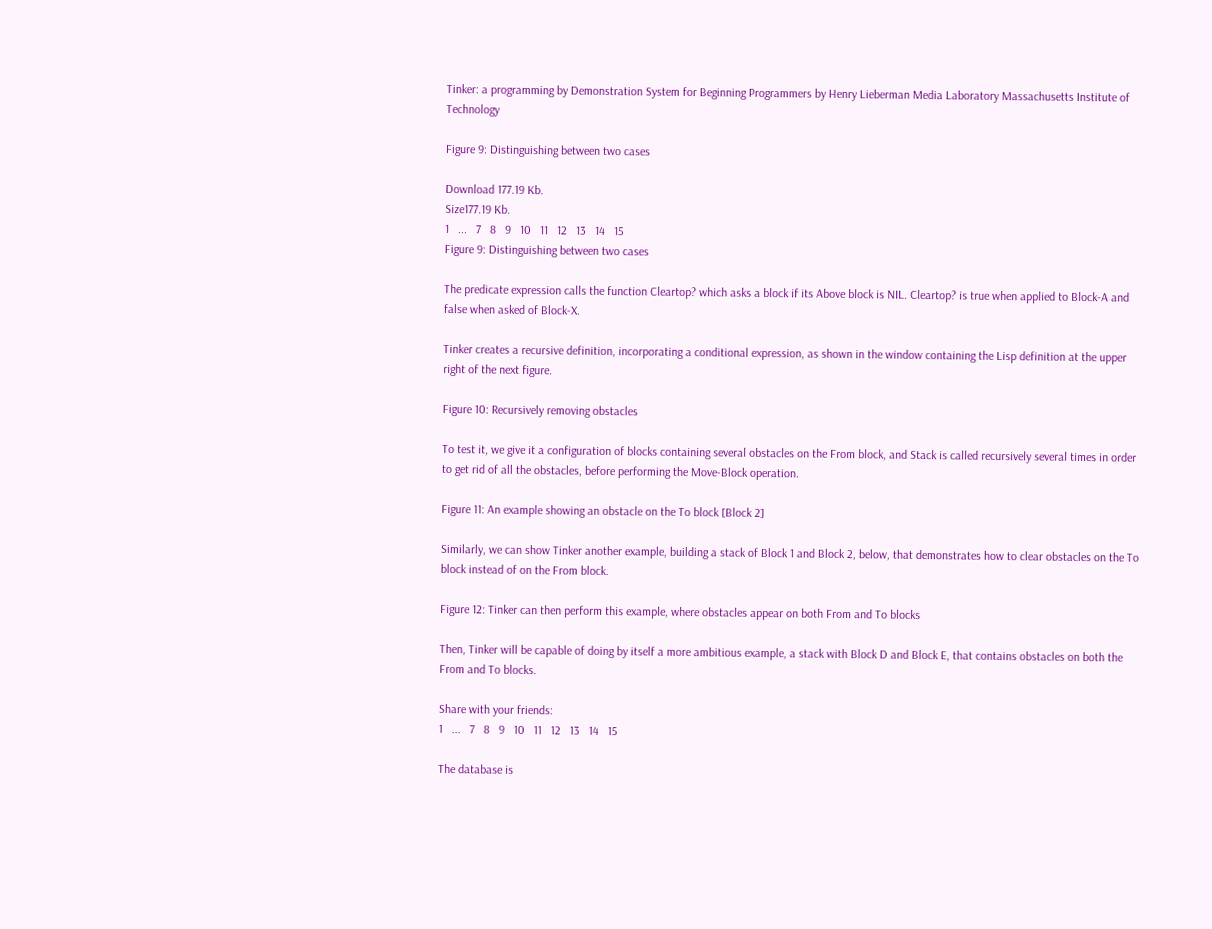Tinker: a programming by Demonstration System for Beginning Programmers by Henry Lieberman Media Laboratory Massachusetts Institute of Technology

Figure 9: Distinguishing between two cases

Download 177.19 Kb.
Size177.19 Kb.
1   ...   7   8   9   10   11   12   13   14   15
Figure 9: Distinguishing between two cases

The predicate expression calls the function Cleartop? which asks a block if its Above block is NIL. Cleartop? is true when applied to Block-A and false when asked of Block-X.

Tinker creates a recursive definition, incorporating a conditional expression, as shown in the window containing the Lisp definition at the upper right of the next figure.

Figure 10: Recursively removing obstacles

To test it, we give it a configuration of blocks containing several obstacles on the From block, and Stack is called recursively several times in order to get rid of all the obstacles, before performing the Move-Block operation.

Figure 11: An example showing an obstacle on the To block [Block 2]

Similarly, we can show Tinker another example, building a stack of Block 1 and Block 2, below, that demonstrates how to clear obstacles on the To block instead of on the From block.

Figure 12: Tinker can then perform this example, where obstacles appear on both From and To blocks

Then, Tinker will be capable of doing by itself a more ambitious example, a stack with Block D and Block E, that contains obstacles on both the From and To blocks.

Share with your friends:
1   ...   7   8   9   10   11   12   13   14   15

The database is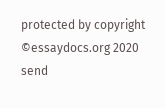protected by copyright ©essaydocs.org 2020
send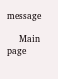message

    Main page